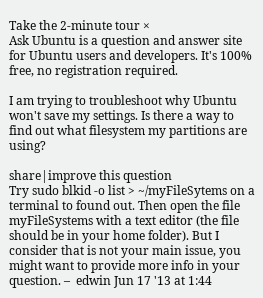Take the 2-minute tour ×
Ask Ubuntu is a question and answer site for Ubuntu users and developers. It's 100% free, no registration required.

I am trying to troubleshoot why Ubuntu won't save my settings. Is there a way to find out what filesystem my partitions are using?

share|improve this question
Try sudo blkid -o list > ~/myFileSytems on a terminal to found out. Then open the file myFileSystems with a text editor (the file should be in your home folder). But I consider that is not your main issue, you might want to provide more info in your question. –  edwin Jun 17 '13 at 1:44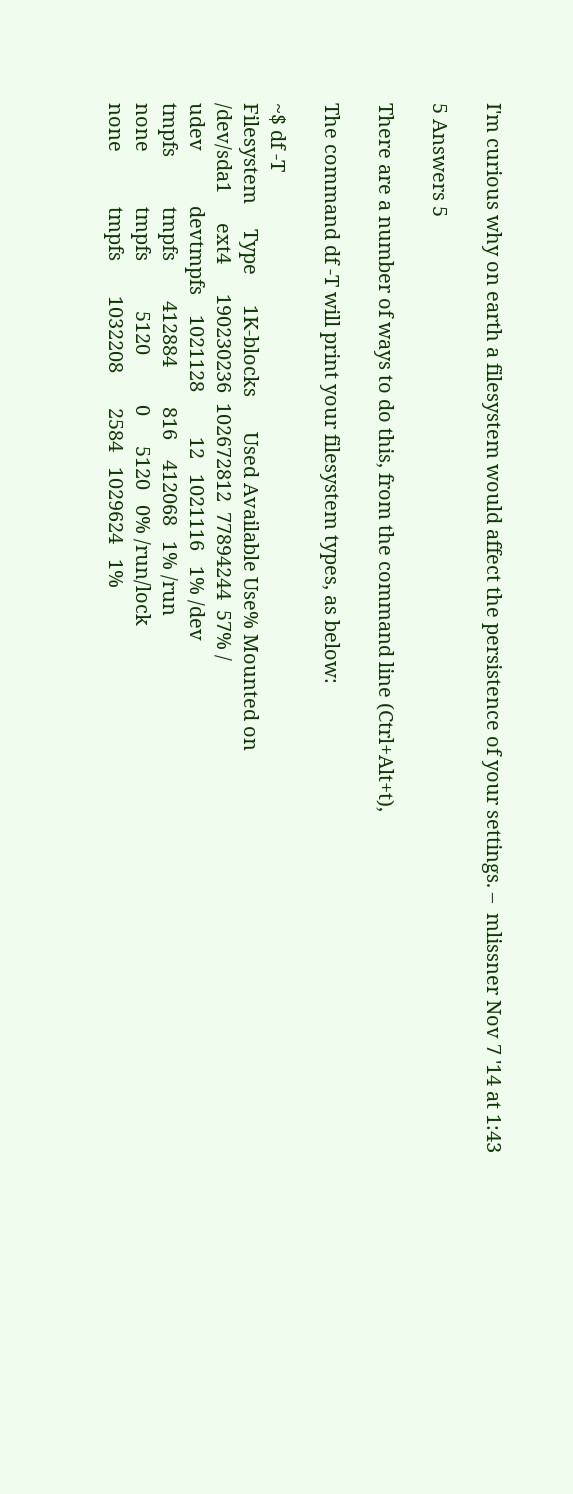I'm curious why on earth a filesystem would affect the persistence of your settings. –  mlissner Nov 7 '14 at 1:43

5 Answers 5

There are a number of ways to do this, from the command line (Ctrl+Alt+t),

The command df -T will print your filesystem types, as below:

~$ df -T
Filesystem     Type      1K-blocks       Used Available Use% Mounted on
/dev/sda1      ext4      190230236  102672812  77894244  57% /
udev           devtmpfs    1021128         12   1021116   1% /dev
tmpfs          tmpfs        412884        816    412068   1% /run
none           tmpfs          5120          0      5120   0% /run/lock
none           tmpfs       1032208       2584   1029624   1%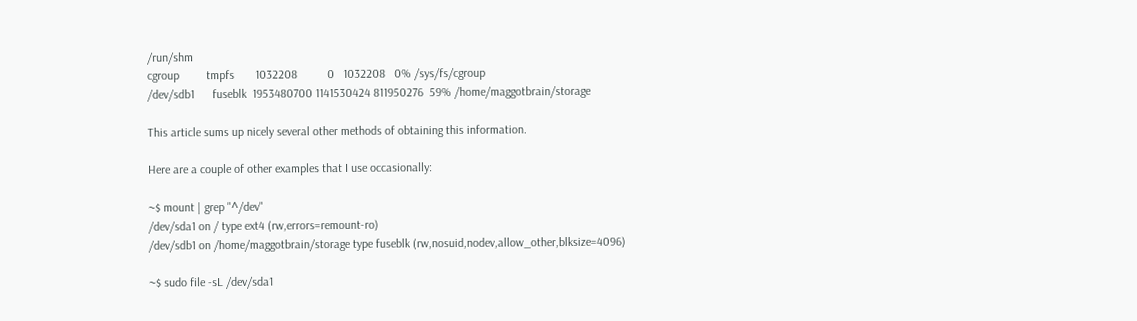/run/shm
cgroup         tmpfs       1032208          0   1032208   0% /sys/fs/cgroup
/dev/sdb1      fuseblk  1953480700 1141530424 811950276  59% /home/maggotbrain/storage

This article sums up nicely several other methods of obtaining this information.

Here are a couple of other examples that I use occasionally:

~$ mount | grep "^/dev"
/dev/sda1 on / type ext4 (rw,errors=remount-ro)
/dev/sdb1 on /home/maggotbrain/storage type fuseblk (rw,nosuid,nodev,allow_other,blksize=4096)

~$ sudo file -sL /dev/sda1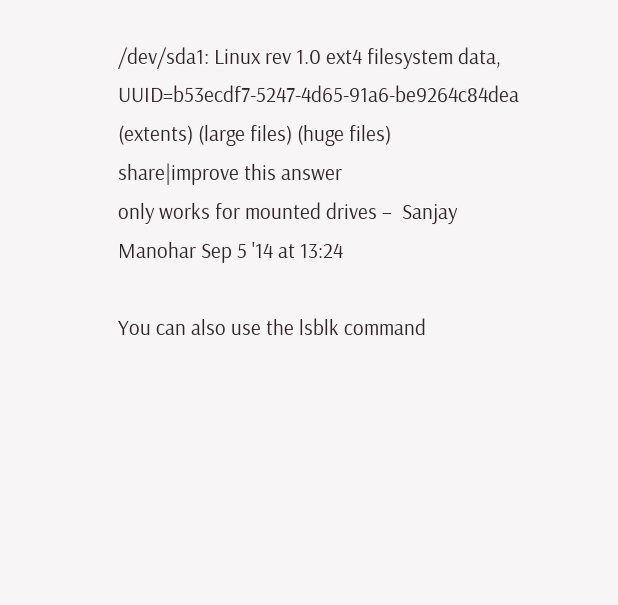/dev/sda1: Linux rev 1.0 ext4 filesystem data, UUID=b53ecdf7-5247-4d65-91a6-be9264c84dea (extents) (large files) (huge files)
share|improve this answer
only works for mounted drives –  Sanjay Manohar Sep 5 '14 at 13:24

You can also use the lsblk command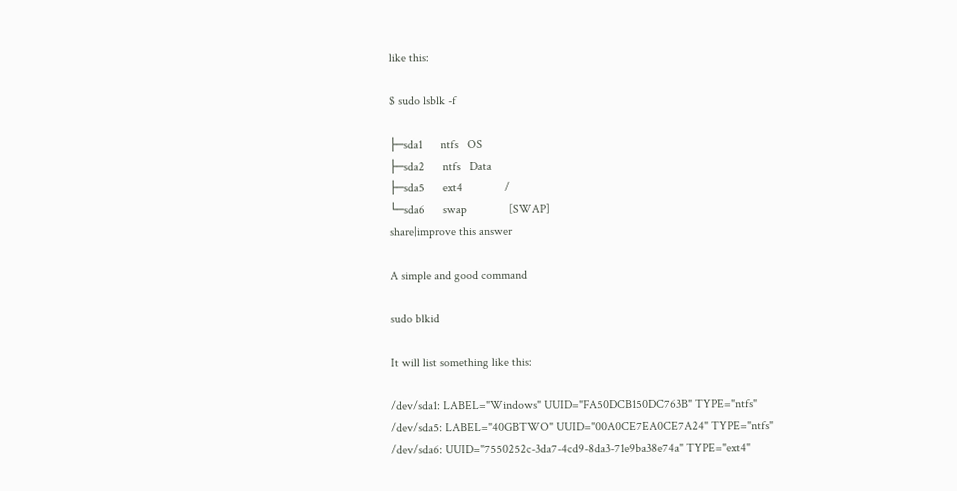like this:

$ sudo lsblk -f

├─sda1      ntfs   OS
├─sda2      ntfs   Data
├─sda5      ext4              /
└─sda6      swap              [SWAP]
share|improve this answer

A simple and good command

sudo blkid

It will list something like this:

/dev/sda1: LABEL="Windows" UUID="FA50DCB150DC763B" TYPE="ntfs"
/dev/sda5: LABEL="40GBTWO" UUID="00A0CE7EA0CE7A24" TYPE="ntfs"
/dev/sda6: UUID="7550252c-3da7-4cd9-8da3-71e9ba38e74a" TYPE="ext4"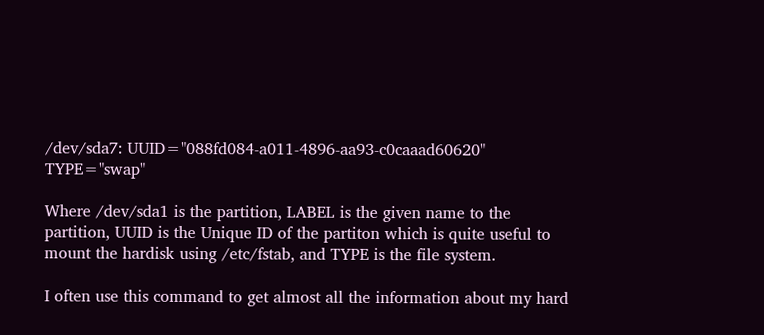/dev/sda7: UUID="088fd084-a011-4896-aa93-c0caaad60620" TYPE="swap"

Where /dev/sda1 is the partition, LABEL is the given name to the partition, UUID is the Unique ID of the partiton which is quite useful to mount the hardisk using /etc/fstab, and TYPE is the file system.

I often use this command to get almost all the information about my hard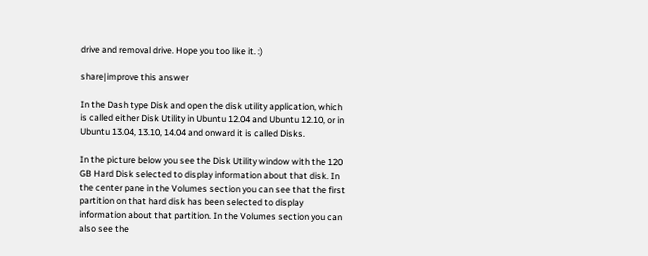drive and removal drive. Hope you too like it. :)

share|improve this answer

In the Dash type Disk and open the disk utility application, which is called either Disk Utility in Ubuntu 12.04 and Ubuntu 12.10, or in Ubuntu 13.04, 13.10, 14.04 and onward it is called Disks.

In the picture below you see the Disk Utility window with the 120 GB Hard Disk selected to display information about that disk. In the center pane in the Volumes section you can see that the first partition on that hard disk has been selected to display information about that partition. In the Volumes section you can also see the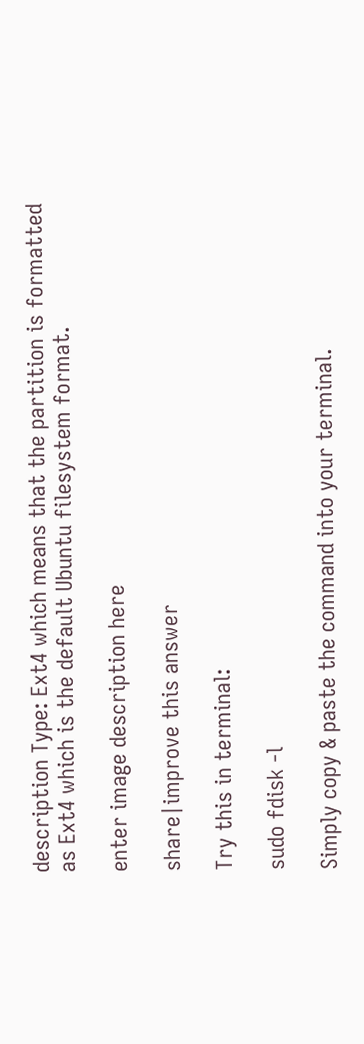description Type: Ext4 which means that the partition is formatted as Ext4 which is the default Ubuntu filesystem format.

enter image description here

share|improve this answer

Try this in terminal:

sudo fdisk -l

Simply copy & paste the command into your terminal.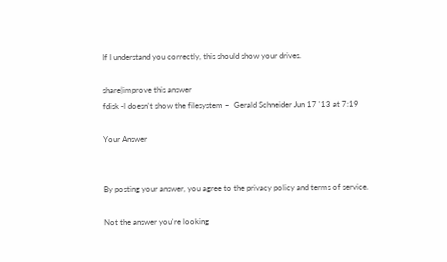If I understand you correctly, this should show your drives.

share|improve this answer
fdisk -l doesn't show the filesystem –  Gerald Schneider Jun 17 '13 at 7:19

Your Answer


By posting your answer, you agree to the privacy policy and terms of service.

Not the answer you're looking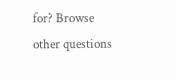for? Browse other questions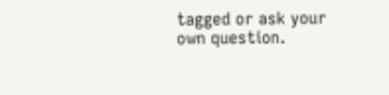tagged or ask your own question.